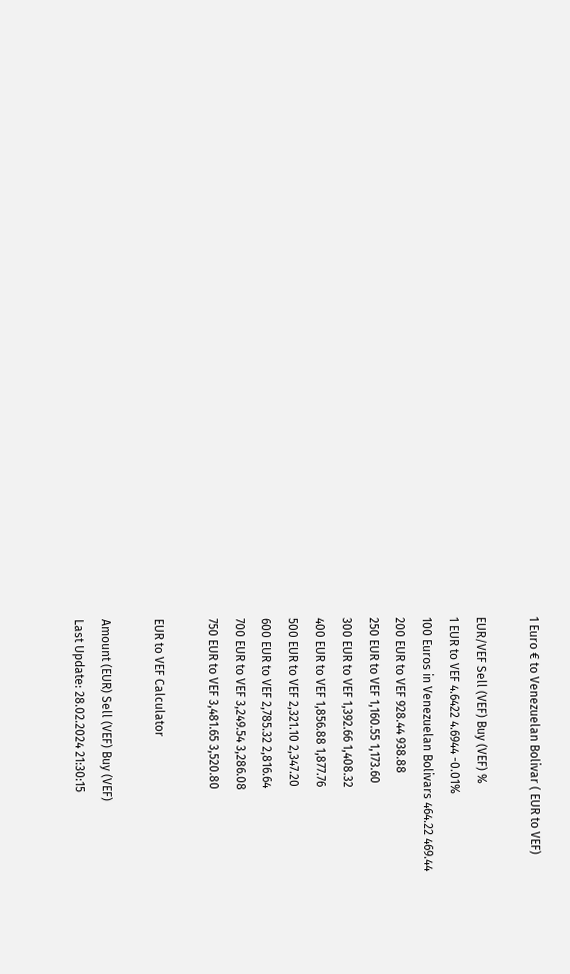1 Euro € to Venezuelan Bolivar ( EUR to VEF)

EUR/VEF Sell (VEF) Buy (VEF) %
1 EUR to VEF 4.6422 4.6944 -0.01%
100 Euros in Venezuelan Bolivars 464.22 469.44
200 EUR to VEF 928.44 938.88
250 EUR to VEF 1,160.55 1,173.60
300 EUR to VEF 1,392.66 1,408.32
400 EUR to VEF 1,856.88 1,877.76
500 EUR to VEF 2,321.10 2,347.20
600 EUR to VEF 2,785.32 2,816.64
700 EUR to VEF 3,249.54 3,286.08
750 EUR to VEF 3,481.65 3,520.80

EUR to VEF Calculator

Amount (EUR) Sell (VEF) Buy (VEF)
Last Update: 28.02.2024 21:30:15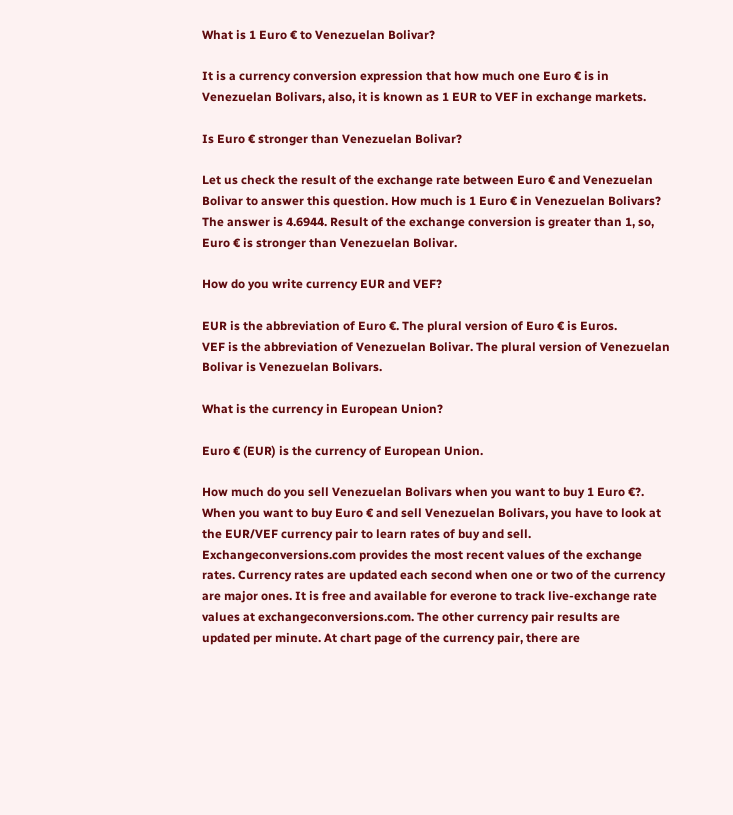What is 1 Euro € to Venezuelan Bolivar?

It is a currency conversion expression that how much one Euro € is in Venezuelan Bolivars, also, it is known as 1 EUR to VEF in exchange markets.

Is Euro € stronger than Venezuelan Bolivar?

Let us check the result of the exchange rate between Euro € and Venezuelan Bolivar to answer this question. How much is 1 Euro € in Venezuelan Bolivars? The answer is 4.6944. Result of the exchange conversion is greater than 1, so, Euro € is stronger than Venezuelan Bolivar.

How do you write currency EUR and VEF?

EUR is the abbreviation of Euro €. The plural version of Euro € is Euros.
VEF is the abbreviation of Venezuelan Bolivar. The plural version of Venezuelan Bolivar is Venezuelan Bolivars.

What is the currency in European Union?

Euro € (EUR) is the currency of European Union.

How much do you sell Venezuelan Bolivars when you want to buy 1 Euro €?. When you want to buy Euro € and sell Venezuelan Bolivars, you have to look at the EUR/VEF currency pair to learn rates of buy and sell. Exchangeconversions.com provides the most recent values of the exchange rates. Currency rates are updated each second when one or two of the currency are major ones. It is free and available for everone to track live-exchange rate values at exchangeconversions.com. The other currency pair results are updated per minute. At chart page of the currency pair, there are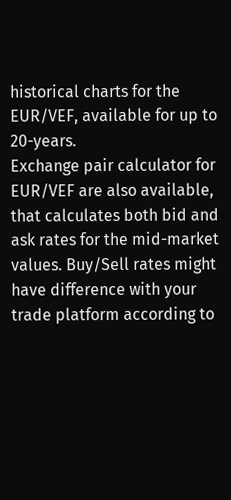historical charts for the EUR/VEF, available for up to 20-years.
Exchange pair calculator for EUR/VEF are also available, that calculates both bid and ask rates for the mid-market values. Buy/Sell rates might have difference with your trade platform according to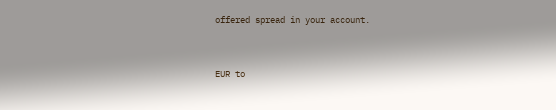offered spread in your account.


EUR to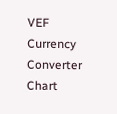VEF Currency Converter Chart